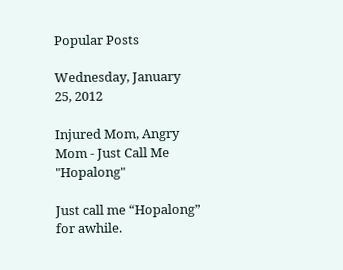Popular Posts

Wednesday, January 25, 2012

Injured Mom, Angry Mom - Just Call Me "Hopalong"

Just call me “Hopalong” for awhile.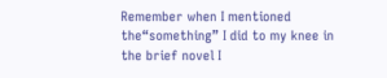Remember when I mentioned the“something” I did to my knee in the brief novel I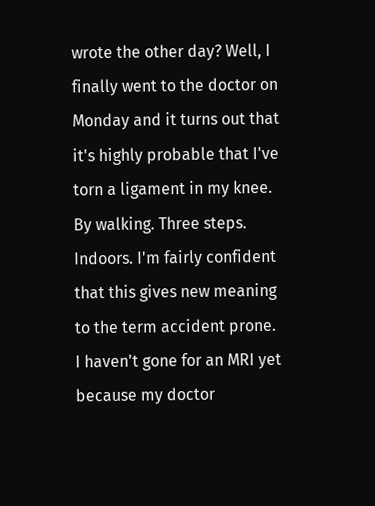wrote the other day? Well, I finally went to the doctor on Monday and it turns out that it's highly probable that I've torn a ligament in my knee. By walking. Three steps. Indoors. I'm fairly confident that this gives new meaning to the term accident prone. I haven't gone for an MRI yet because my doctor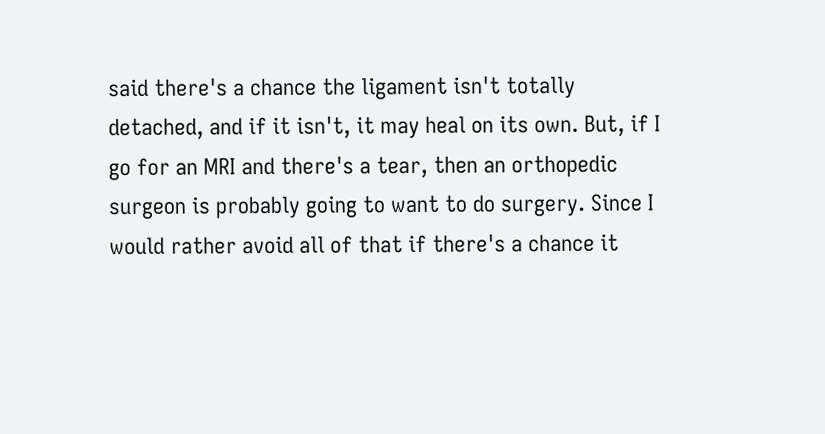said there's a chance the ligament isn't totally detached, and if it isn't, it may heal on its own. But, if I go for an MRI and there's a tear, then an orthopedic surgeon is probably going to want to do surgery. Since I would rather avoid all of that if there's a chance it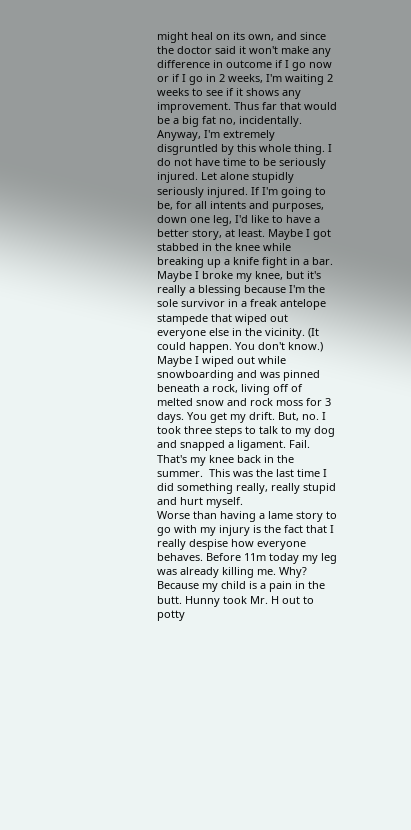might heal on its own, and since the doctor said it won't make any difference in outcome if I go now or if I go in 2 weeks, I'm waiting 2 weeks to see if it shows any improvement. Thus far that would be a big fat no, incidentally. Anyway, I'm extremely disgruntled by this whole thing. I do not have time to be seriously injured. Let alone stupidly seriously injured. If I'm going to be, for all intents and purposes, down one leg, I'd like to have a better story, at least. Maybe I got stabbed in the knee while breaking up a knife fight in a bar. Maybe I broke my knee, but it's really a blessing because I'm the sole survivor in a freak antelope stampede that wiped out everyone else in the vicinity. (It could happen. You don't know.) Maybe I wiped out while snowboarding and was pinned beneath a rock, living off of melted snow and rock moss for 3 days. You get my drift. But, no. I took three steps to talk to my dog and snapped a ligament. Fail.
That's my knee back in the summer.  This was the last time I did something really, really stupid and hurt myself.
Worse than having a lame story to go with my injury is the fact that I really despise how everyone behaves. Before 11m today my leg was already killing me. Why? Because my child is a pain in the butt. Hunny took Mr. H out to potty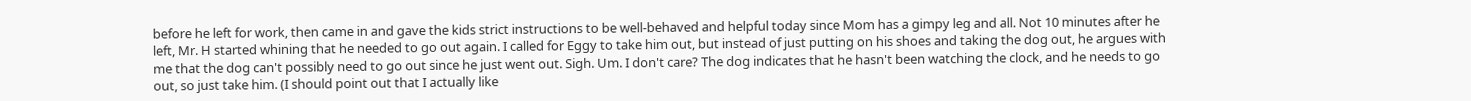before he left for work, then came in and gave the kids strict instructions to be well-behaved and helpful today since Mom has a gimpy leg and all. Not 10 minutes after he left, Mr. H started whining that he needed to go out again. I called for Eggy to take him out, but instead of just putting on his shoes and taking the dog out, he argues with me that the dog can't possibly need to go out since he just went out. Sigh. Um. I don't care? The dog indicates that he hasn't been watching the clock, and he needs to go out, so just take him. (I should point out that I actually like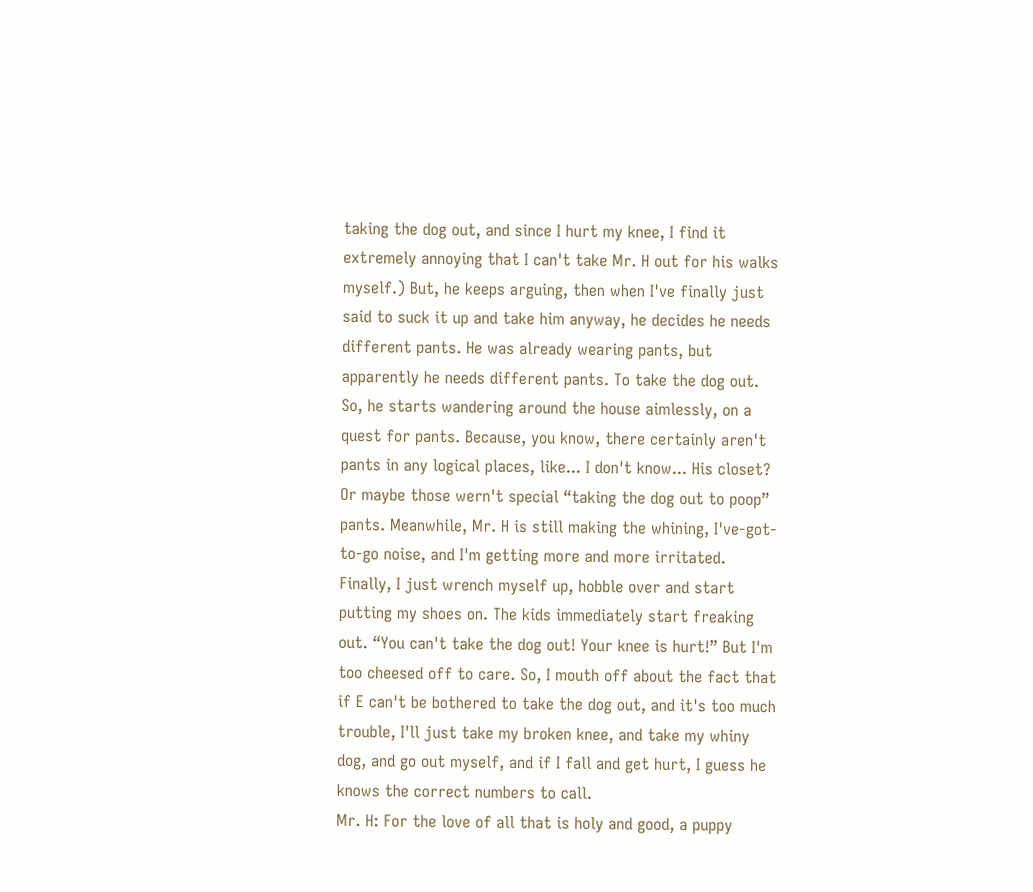taking the dog out, and since I hurt my knee, I find it extremely annoying that I can't take Mr. H out for his walks myself.) But, he keeps arguing, then when I've finally just said to suck it up and take him anyway, he decides he needs different pants. He was already wearing pants, but apparently he needs different pants. To take the dog out. So, he starts wandering around the house aimlessly, on a quest for pants. Because, you know, there certainly aren't pants in any logical places, like... I don't know... His closet? Or maybe those wern't special “taking the dog out to poop” pants. Meanwhile, Mr. H is still making the whining, I've-got-to-go noise, and I'm getting more and more irritated. Finally, I just wrench myself up, hobble over and start putting my shoes on. The kids immediately start freaking out. “You can't take the dog out! Your knee is hurt!” But I'm too cheesed off to care. So, I mouth off about the fact that if E can't be bothered to take the dog out, and it's too much trouble, I'll just take my broken knee, and take my whiny dog, and go out myself, and if I fall and get hurt, I guess he knows the correct numbers to call.
Mr. H: For the love of all that is holy and good, a puppy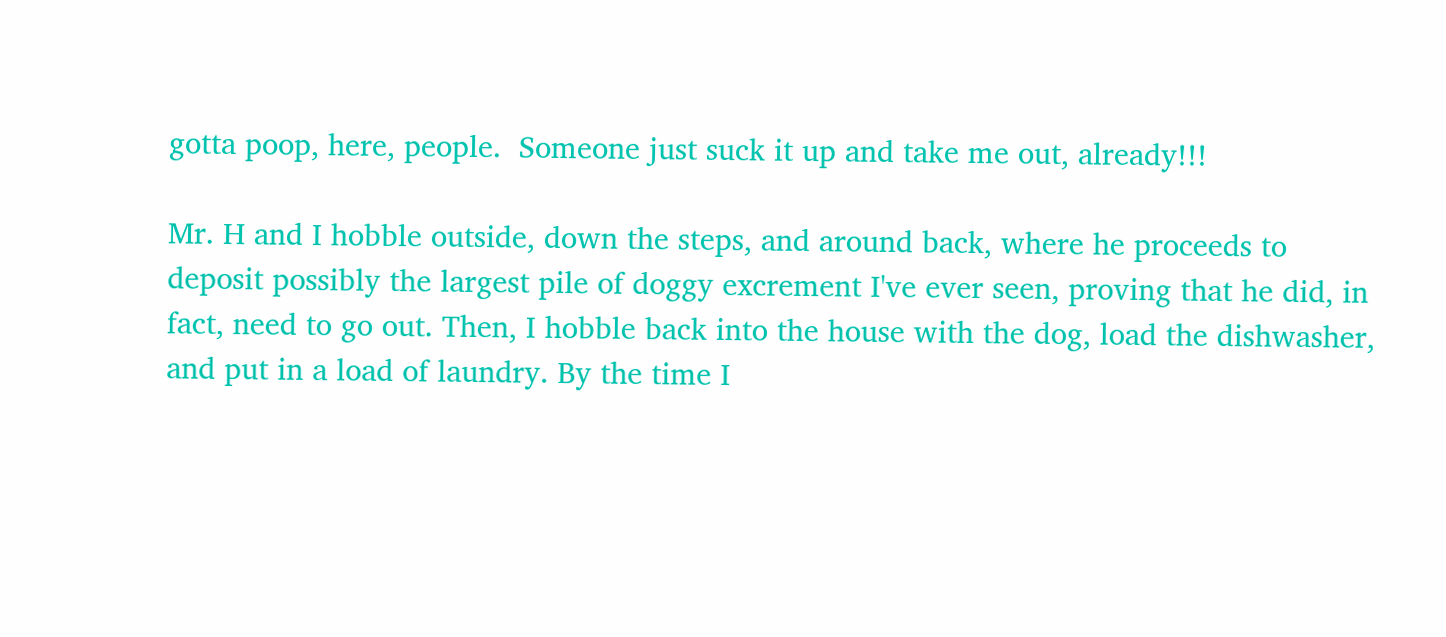gotta poop, here, people.  Someone just suck it up and take me out, already!!!

Mr. H and I hobble outside, down the steps, and around back, where he proceeds to deposit possibly the largest pile of doggy excrement I've ever seen, proving that he did, in fact, need to go out. Then, I hobble back into the house with the dog, load the dishwasher, and put in a load of laundry. By the time I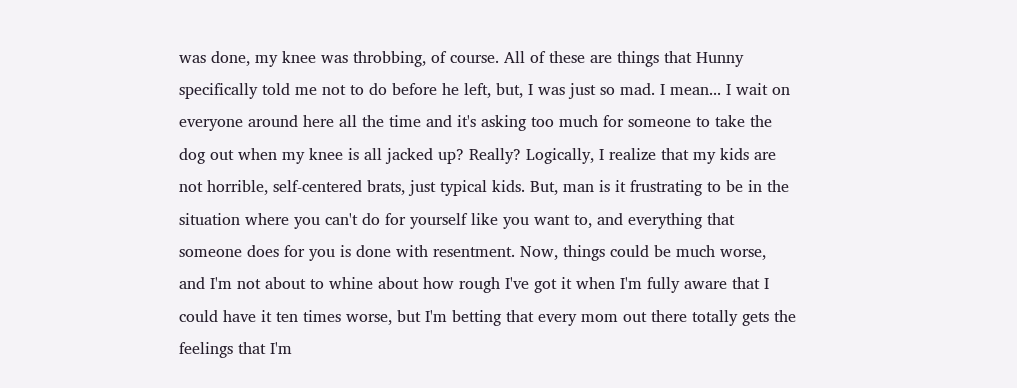was done, my knee was throbbing, of course. All of these are things that Hunny specifically told me not to do before he left, but, I was just so mad. I mean... I wait on everyone around here all the time and it's asking too much for someone to take the dog out when my knee is all jacked up? Really? Logically, I realize that my kids are not horrible, self-centered brats, just typical kids. But, man is it frustrating to be in the situation where you can't do for yourself like you want to, and everything that someone does for you is done with resentment. Now, things could be much worse, and I'm not about to whine about how rough I've got it when I'm fully aware that I could have it ten times worse, but I'm betting that every mom out there totally gets the feelings that I'm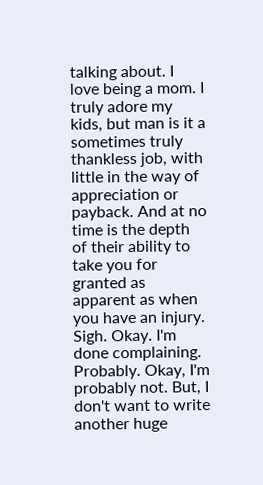talking about. I love being a mom. I truly adore my kids, but man is it a sometimes truly thankless job, with little in the way of appreciation or payback. And at no time is the depth of their ability to take you for granted as apparent as when you have an injury. Sigh. Okay. I'm done complaining. Probably. Okay, I'm probably not. But, I don't want to write another huge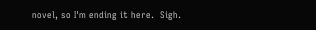novel, so I'm ending it here.  Sigh.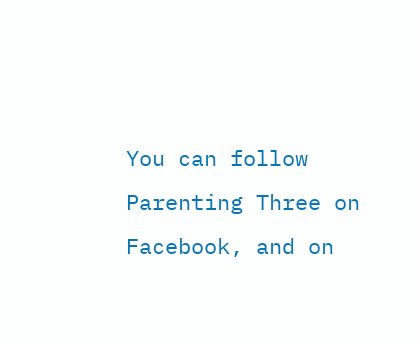You can follow Parenting Three on Facebook, and on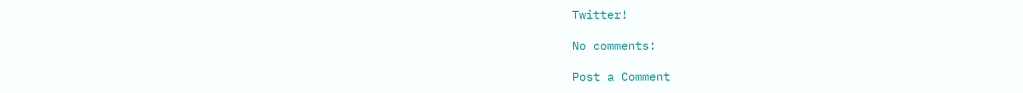Twitter!

No comments:

Post a Comment